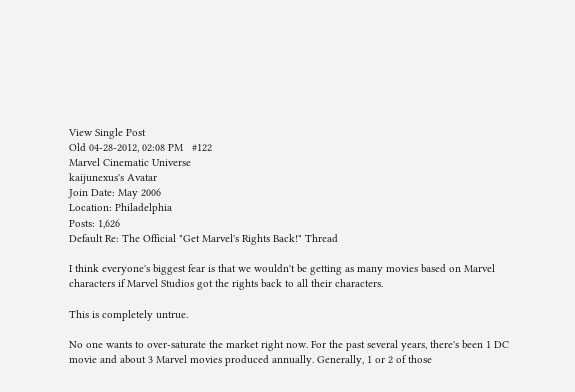View Single Post
Old 04-28-2012, 02:08 PM   #122
Marvel Cinematic Universe
kaijunexus's Avatar
Join Date: May 2006
Location: Philadelphia
Posts: 1,626
Default Re: The Official "Get Marvel's Rights Back!" Thread

I think everyone's biggest fear is that we wouldn't be getting as many movies based on Marvel characters if Marvel Studios got the rights back to all their characters.

This is completely untrue.

No one wants to over-saturate the market right now. For the past several years, there's been 1 DC movie and about 3 Marvel movies produced annually. Generally, 1 or 2 of those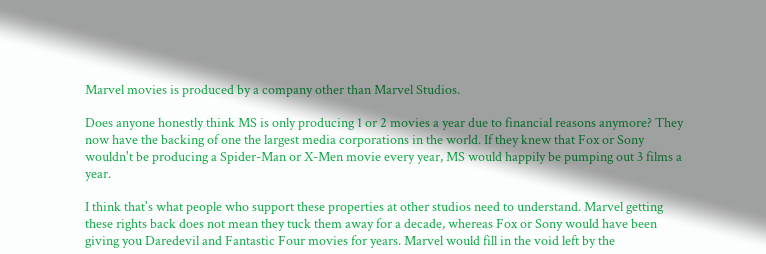Marvel movies is produced by a company other than Marvel Studios.

Does anyone honestly think MS is only producing 1 or 2 movies a year due to financial reasons anymore? They now have the backing of one the largest media corporations in the world. If they knew that Fox or Sony wouldn't be producing a Spider-Man or X-Men movie every year, MS would happily be pumping out 3 films a year.

I think that's what people who support these properties at other studios need to understand. Marvel getting these rights back does not mean they tuck them away for a decade, whereas Fox or Sony would have been giving you Daredevil and Fantastic Four movies for years. Marvel would fill in the void left by the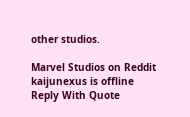other studios.

Marvel Studios on Reddit
kaijunexus is offline   Reply With Quote